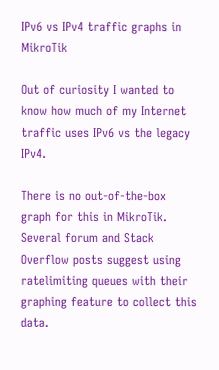IPv6 vs IPv4 traffic graphs in MikroTik

Out of curiosity I wanted to know how much of my Internet traffic uses IPv6 vs the legacy IPv4.

There is no out-of-the-box graph for this in MikroTik.
Several forum and Stack Overflow posts suggest using ratelimiting queues with their graphing feature to collect this data.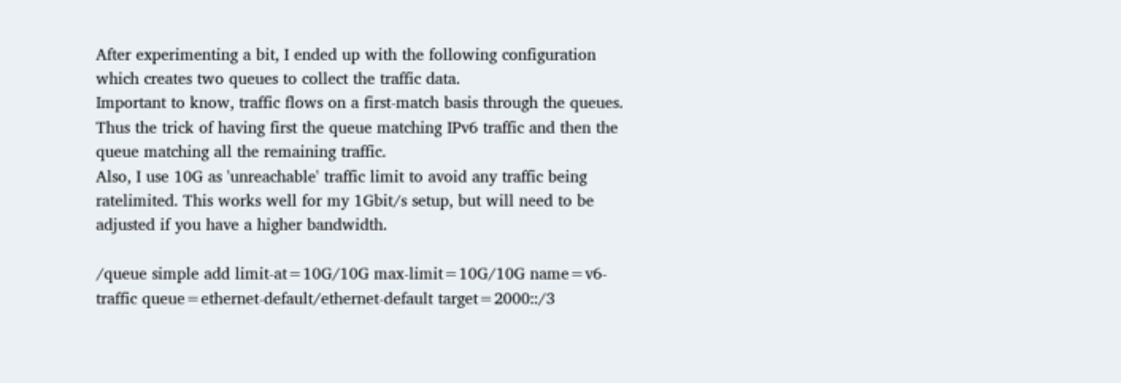After experimenting a bit, I ended up with the following configuration which creates two queues to collect the traffic data.
Important to know, traffic flows on a first-match basis through the queues. Thus the trick of having first the queue matching IPv6 traffic and then the queue matching all the remaining traffic.
Also, I use 10G as 'unreachable' traffic limit to avoid any traffic being ratelimited. This works well for my 1Gbit/s setup, but will need to be adjusted if you have a higher bandwidth.

/queue simple add limit-at=10G/10G max-limit=10G/10G name=v6-traffic queue=ethernet-default/ethernet-default target=2000::/3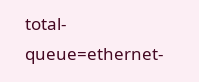total-queue=ethernet-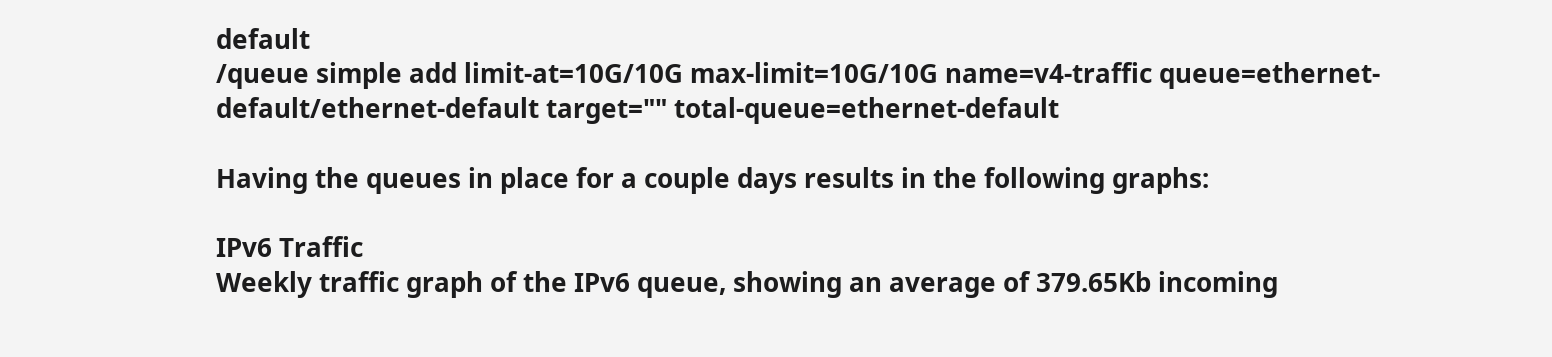default
/queue simple add limit-at=10G/10G max-limit=10G/10G name=v4-traffic queue=ethernet-default/ethernet-default target="" total-queue=ethernet-default

Having the queues in place for a couple days results in the following graphs:

IPv6 Traffic
Weekly traffic graph of the IPv6 queue, showing an average of 379.65Kb incoming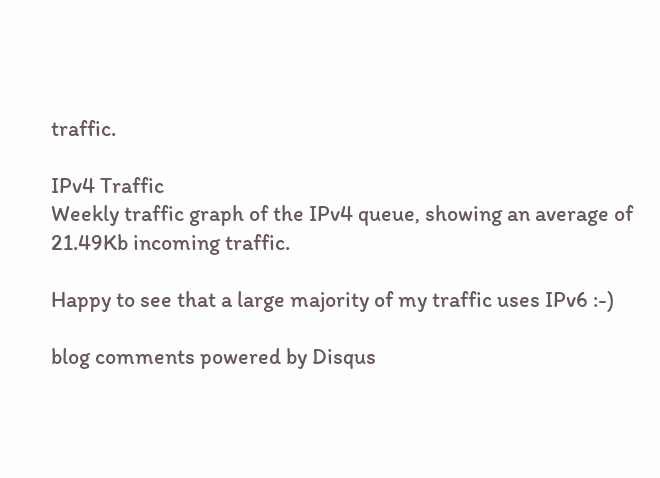traffic.

IPv4 Traffic
Weekly traffic graph of the IPv4 queue, showing an average of 21.49Kb incoming traffic.

Happy to see that a large majority of my traffic uses IPv6 :-)

blog comments powered by Disqus